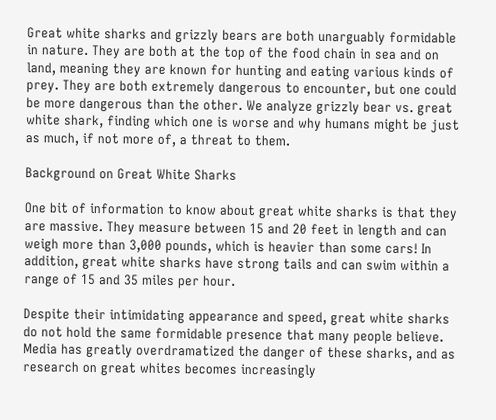Great white sharks and grizzly bears are both unarguably formidable in nature. They are both at the top of the food chain in sea and on land, meaning they are known for hunting and eating various kinds of prey. They are both extremely dangerous to encounter, but one could be more dangerous than the other. We analyze grizzly bear vs. great white shark, finding which one is worse and why humans might be just as much, if not more of, a threat to them.

Background on Great White Sharks

One bit of information to know about great white sharks is that they are massive. They measure between 15 and 20 feet in length and can weigh more than 3,000 pounds, which is heavier than some cars! In addition, great white sharks have strong tails and can swim within a range of 15 and 35 miles per hour.

Despite their intimidating appearance and speed, great white sharks do not hold the same formidable presence that many people believe. Media has greatly overdramatized the danger of these sharks, and as research on great whites becomes increasingly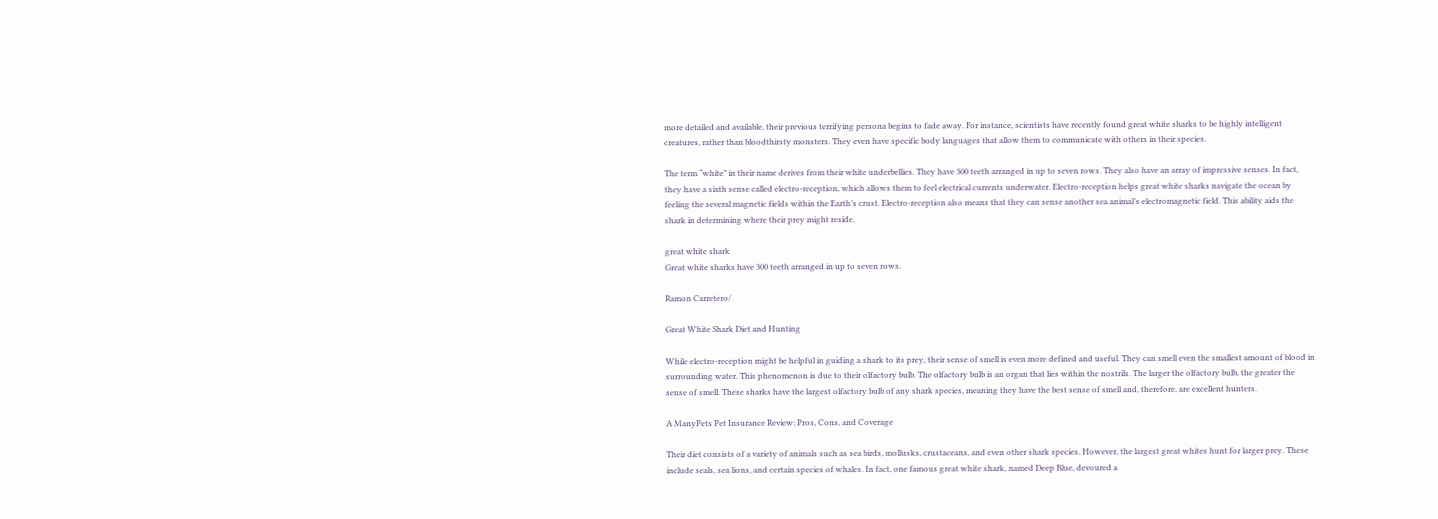more detailed and available, their previous terrifying persona begins to fade away. For instance, scientists have recently found great white sharks to be highly intelligent creatures, rather than bloodthirsty monsters. They even have specific body languages that allow them to communicate with others in their species.

The term “white” in their name derives from their white underbellies. They have 300 teeth arranged in up to seven rows. They also have an array of impressive senses. In fact, they have a sixth sense called electro-reception, which allows them to feel electrical currents underwater. Electro-reception helps great white sharks navigate the ocean by feeling the several magnetic fields within the Earth’s crust. Electro-reception also means that they can sense another sea animal’s electromagnetic field. This ability aids the shark in determining where their prey might reside.

great white shark
Great white sharks have 300 teeth arranged in up to seven rows.

Ramon Carretero/

Great White Shark Diet and Hunting

While electro-reception might be helpful in guiding a shark to its prey, their sense of smell is even more defined and useful. They can smell even the smallest amount of blood in surrounding water. This phenomenon is due to their olfactory bulb. The olfactory bulb is an organ that lies within the nostrils. The larger the olfactory bulb, the greater the sense of smell. These sharks have the largest olfactory bulb of any shark species, meaning they have the best sense of smell and, therefore, are excellent hunters.

A ManyPets Pet Insurance Review: Pros, Cons, and Coverage

Their diet consists of a variety of animals such as sea birds, mollusks, crustaceans, and even other shark species. However, the largest great whites hunt for larger prey. These include seals, sea lions, and certain species of whales. In fact, one famous great white shark, named Deep Blue, devoured a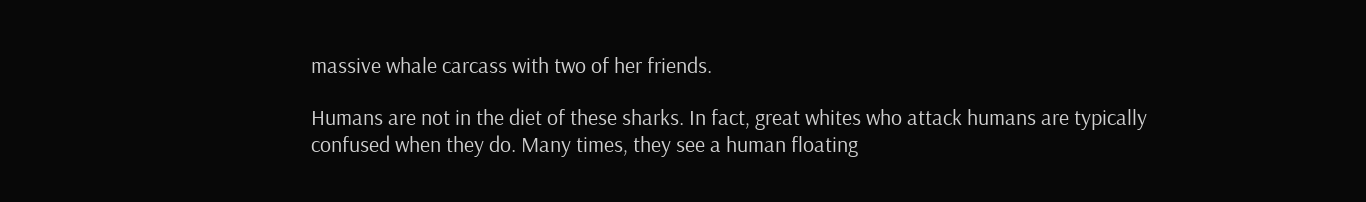massive whale carcass with two of her friends.

Humans are not in the diet of these sharks. In fact, great whites who attack humans are typically confused when they do. Many times, they see a human floating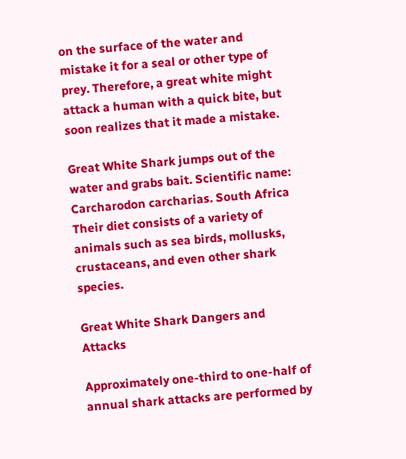on the surface of the water and mistake it for a seal or other type of prey. Therefore, a great white might attack a human with a quick bite, but soon realizes that it made a mistake.

Great White Shark jumps out of the water and grabs bait. Scientific name: Carcharodon carcharias. South Africa
Their diet consists of a variety of animals such as sea birds, mollusks, crustaceans, and even other shark species.

Great White Shark Dangers and Attacks

Approximately one-third to one-half of annual shark attacks are performed by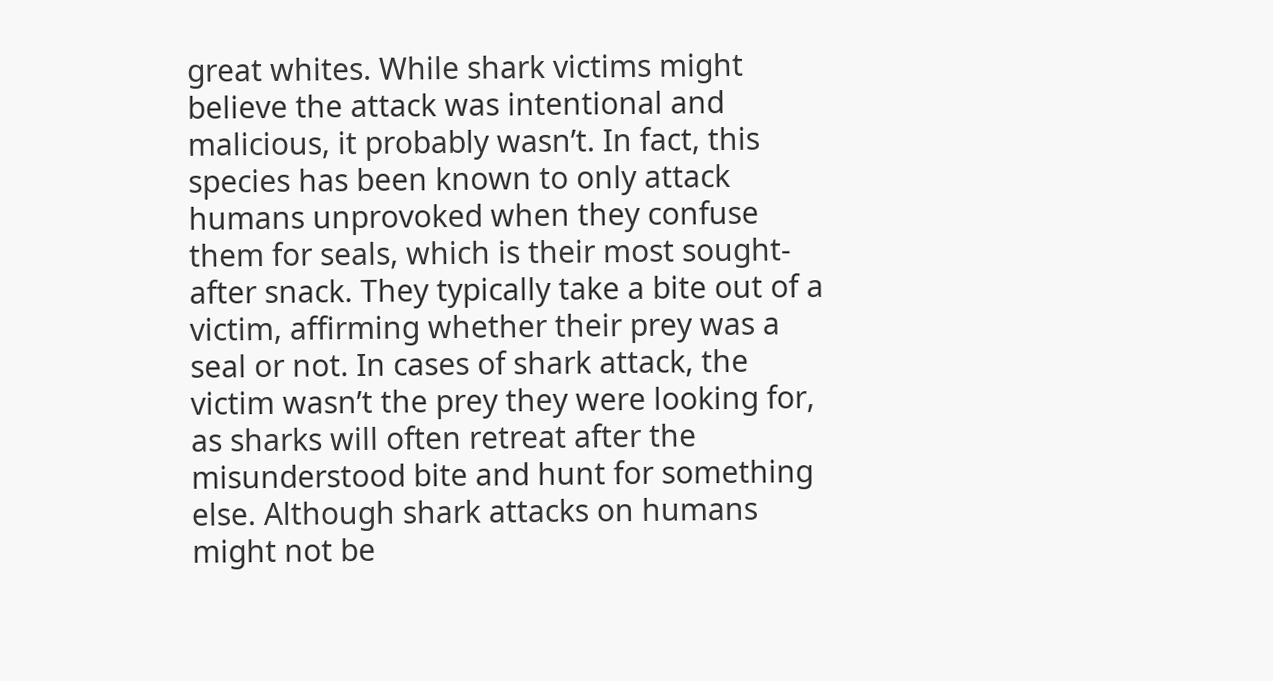great whites. While shark victims might believe the attack was intentional and malicious, it probably wasn’t. In fact, this species has been known to only attack humans unprovoked when they confuse them for seals, which is their most sought-after snack. They typically take a bite out of a victim, affirming whether their prey was a seal or not. In cases of shark attack, the victim wasn’t the prey they were looking for, as sharks will often retreat after the misunderstood bite and hunt for something else. Although shark attacks on humans might not be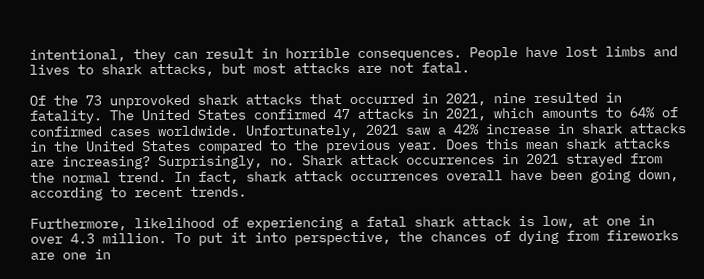intentional, they can result in horrible consequences. People have lost limbs and lives to shark attacks, but most attacks are not fatal.

Of the 73 unprovoked shark attacks that occurred in 2021, nine resulted in fatality. The United States confirmed 47 attacks in 2021, which amounts to 64% of confirmed cases worldwide. Unfortunately, 2021 saw a 42% increase in shark attacks in the United States compared to the previous year. Does this mean shark attacks are increasing? Surprisingly, no. Shark attack occurrences in 2021 strayed from the normal trend. In fact, shark attack occurrences overall have been going down, according to recent trends.

Furthermore, likelihood of experiencing a fatal shark attack is low, at one in over 4.3 million. To put it into perspective, the chances of dying from fireworks are one in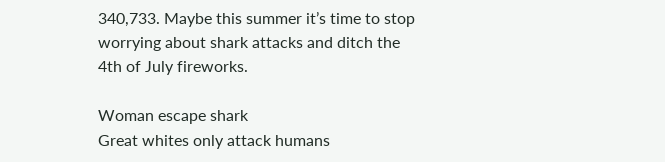340,733. Maybe this summer it’s time to stop worrying about shark attacks and ditch the 4th of July fireworks.

Woman escape shark
Great whites only attack humans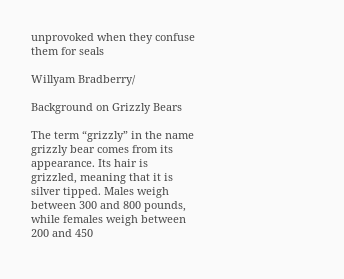unprovoked when they confuse them for seals

Willyam Bradberry/

Background on Grizzly Bears

The term “grizzly” in the name grizzly bear comes from its appearance. Its hair is grizzled, meaning that it is silver tipped. Males weigh between 300 and 800 pounds, while females weigh between 200 and 450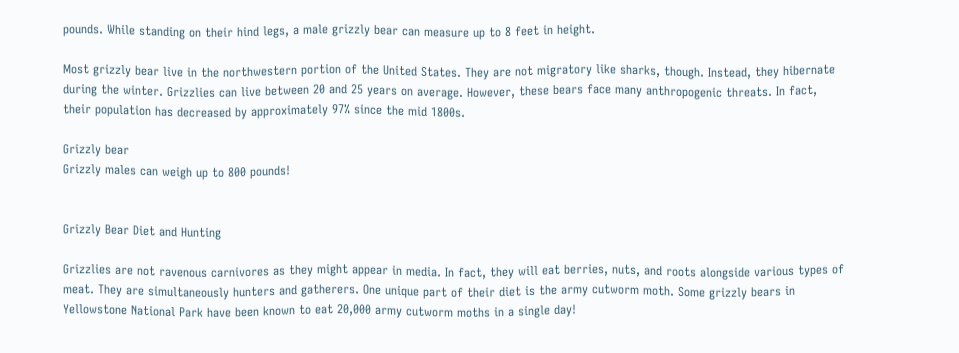pounds. While standing on their hind legs, a male grizzly bear can measure up to 8 feet in height.

Most grizzly bear live in the northwestern portion of the United States. They are not migratory like sharks, though. Instead, they hibernate during the winter. Grizzlies can live between 20 and 25 years on average. However, these bears face many anthropogenic threats. In fact, their population has decreased by approximately 97% since the mid 1800s.

Grizzly bear
Grizzly males can weigh up to 800 pounds!


Grizzly Bear Diet and Hunting

Grizzlies are not ravenous carnivores as they might appear in media. In fact, they will eat berries, nuts, and roots alongside various types of meat. They are simultaneously hunters and gatherers. One unique part of their diet is the army cutworm moth. Some grizzly bears in Yellowstone National Park have been known to eat 20,000 army cutworm moths in a single day!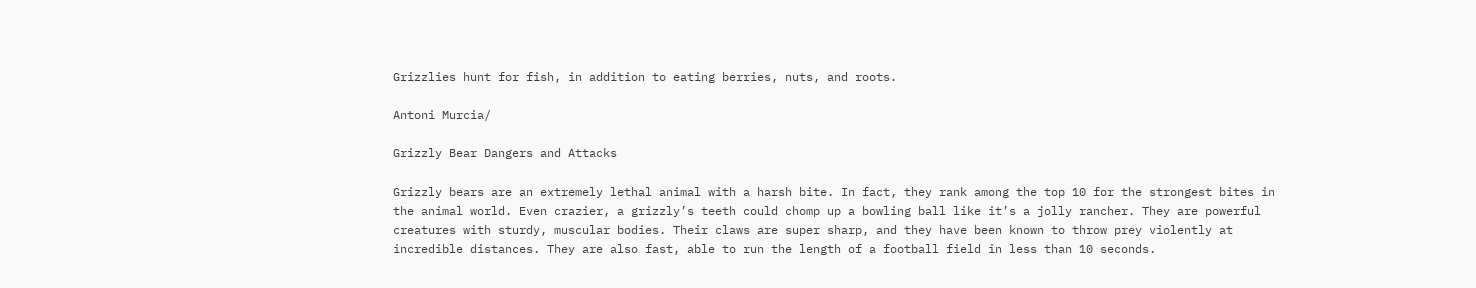Grizzlies hunt for fish, in addition to eating berries, nuts, and roots.

Antoni Murcia/

Grizzly Bear Dangers and Attacks

Grizzly bears are an extremely lethal animal with a harsh bite. In fact, they rank among the top 10 for the strongest bites in the animal world. Even crazier, a grizzly’s teeth could chomp up a bowling ball like it’s a jolly rancher. They are powerful creatures with sturdy, muscular bodies. Their claws are super sharp, and they have been known to throw prey violently at incredible distances. They are also fast, able to run the length of a football field in less than 10 seconds.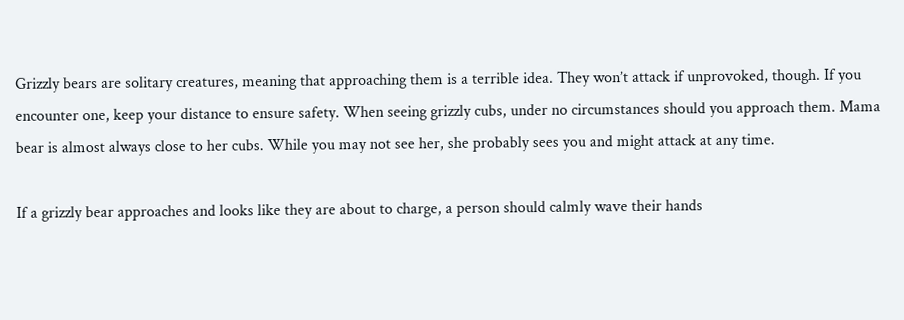Grizzly bears are solitary creatures, meaning that approaching them is a terrible idea. They won’t attack if unprovoked, though. If you encounter one, keep your distance to ensure safety. When seeing grizzly cubs, under no circumstances should you approach them. Mama bear is almost always close to her cubs. While you may not see her, she probably sees you and might attack at any time.

If a grizzly bear approaches and looks like they are about to charge, a person should calmly wave their hands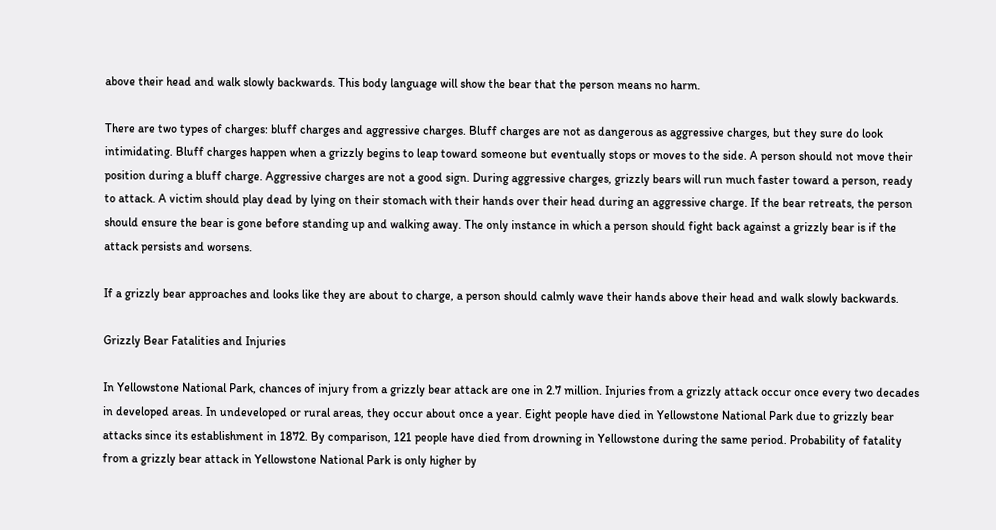above their head and walk slowly backwards. This body language will show the bear that the person means no harm.

There are two types of charges: bluff charges and aggressive charges. Bluff charges are not as dangerous as aggressive charges, but they sure do look intimidating. Bluff charges happen when a grizzly begins to leap toward someone but eventually stops or moves to the side. A person should not move their position during a bluff charge. Aggressive charges are not a good sign. During aggressive charges, grizzly bears will run much faster toward a person, ready to attack. A victim should play dead by lying on their stomach with their hands over their head during an aggressive charge. If the bear retreats, the person should ensure the bear is gone before standing up and walking away. The only instance in which a person should fight back against a grizzly bear is if the attack persists and worsens.

If a grizzly bear approaches and looks like they are about to charge, a person should calmly wave their hands above their head and walk slowly backwards.

Grizzly Bear Fatalities and Injuries

In Yellowstone National Park, chances of injury from a grizzly bear attack are one in 2.7 million. Injuries from a grizzly attack occur once every two decades in developed areas. In undeveloped or rural areas, they occur about once a year. Eight people have died in Yellowstone National Park due to grizzly bear attacks since its establishment in 1872. By comparison, 121 people have died from drowning in Yellowstone during the same period. Probability of fatality from a grizzly bear attack in Yellowstone National Park is only higher by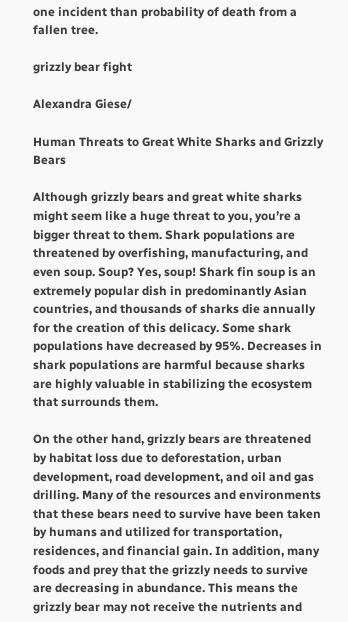one incident than probability of death from a fallen tree.

grizzly bear fight

Alexandra Giese/

Human Threats to Great White Sharks and Grizzly Bears

Although grizzly bears and great white sharks might seem like a huge threat to you, you’re a bigger threat to them. Shark populations are threatened by overfishing, manufacturing, and even soup. Soup? Yes, soup! Shark fin soup is an extremely popular dish in predominantly Asian countries, and thousands of sharks die annually for the creation of this delicacy. Some shark populations have decreased by 95%. Decreases in shark populations are harmful because sharks are highly valuable in stabilizing the ecosystem that surrounds them.

On the other hand, grizzly bears are threatened by habitat loss due to deforestation, urban development, road development, and oil and gas drilling. Many of the resources and environments that these bears need to survive have been taken by humans and utilized for transportation, residences, and financial gain. In addition, many foods and prey that the grizzly needs to survive are decreasing in abundance. This means the grizzly bear may not receive the nutrients and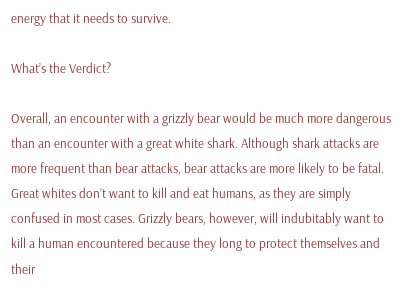energy that it needs to survive.

What’s the Verdict?

Overall, an encounter with a grizzly bear would be much more dangerous than an encounter with a great white shark. Although shark attacks are more frequent than bear attacks, bear attacks are more likely to be fatal. Great whites don’t want to kill and eat humans, as they are simply confused in most cases. Grizzly bears, however, will indubitably want to kill a human encountered because they long to protect themselves and their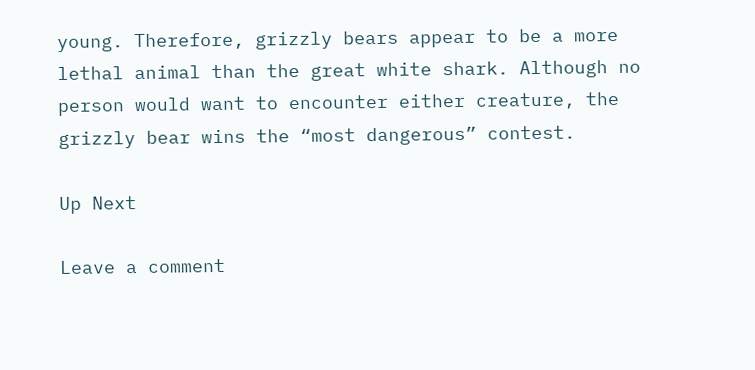young. Therefore, grizzly bears appear to be a more lethal animal than the great white shark. Although no person would want to encounter either creature, the grizzly bear wins the “most dangerous” contest.

Up Next

Leave a comment